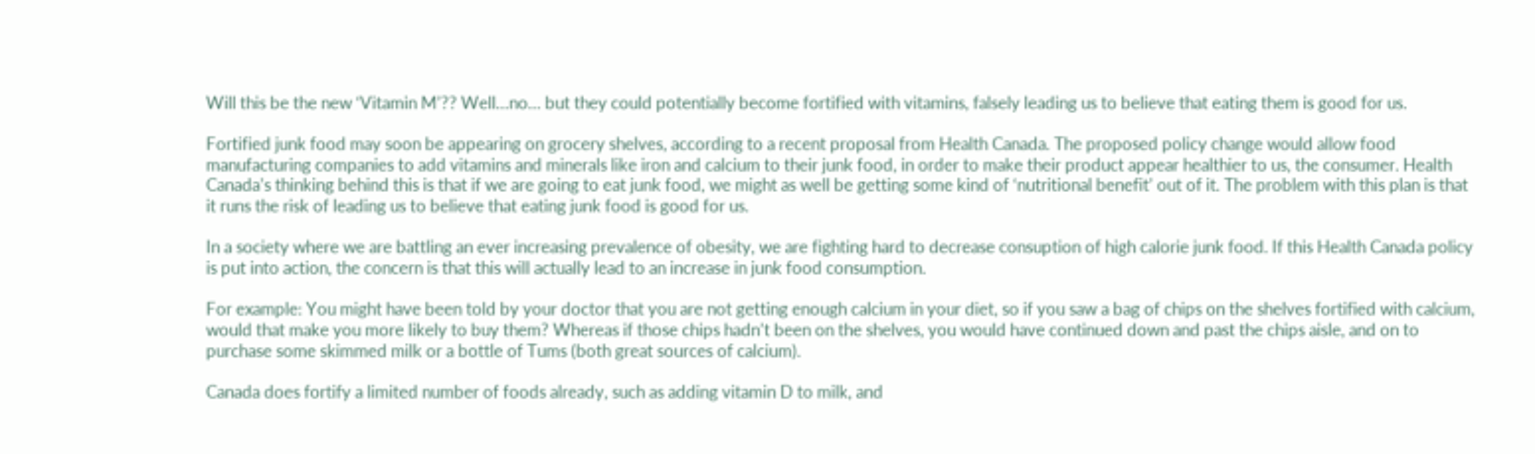Will this be the new ‘Vitamin M’?? Well…no… but they could potentially become fortified with vitamins, falsely leading us to believe that eating them is good for us.

Fortified junk food may soon be appearing on grocery shelves, according to a recent proposal from Health Canada. The proposed policy change would allow food manufacturing companies to add vitamins and minerals like iron and calcium to their junk food, in order to make their product appear healthier to us, the consumer. Health Canada’s thinking behind this is that if we are going to eat junk food, we might as well be getting some kind of ‘nutritional benefit’ out of it. The problem with this plan is that it runs the risk of leading us to believe that eating junk food is good for us.

In a society where we are battling an ever increasing prevalence of obesity, we are fighting hard to decrease consuption of high calorie junk food. If this Health Canada policy is put into action, the concern is that this will actually lead to an increase in junk food consumption.

For example: You might have been told by your doctor that you are not getting enough calcium in your diet, so if you saw a bag of chips on the shelves fortified with calcium, would that make you more likely to buy them? Whereas if those chips hadn’t been on the shelves, you would have continued down and past the chips aisle, and on to purchase some skimmed milk or a bottle of Tums (both great sources of calcium).

Canada does fortify a limited number of foods already, such as adding vitamin D to milk, and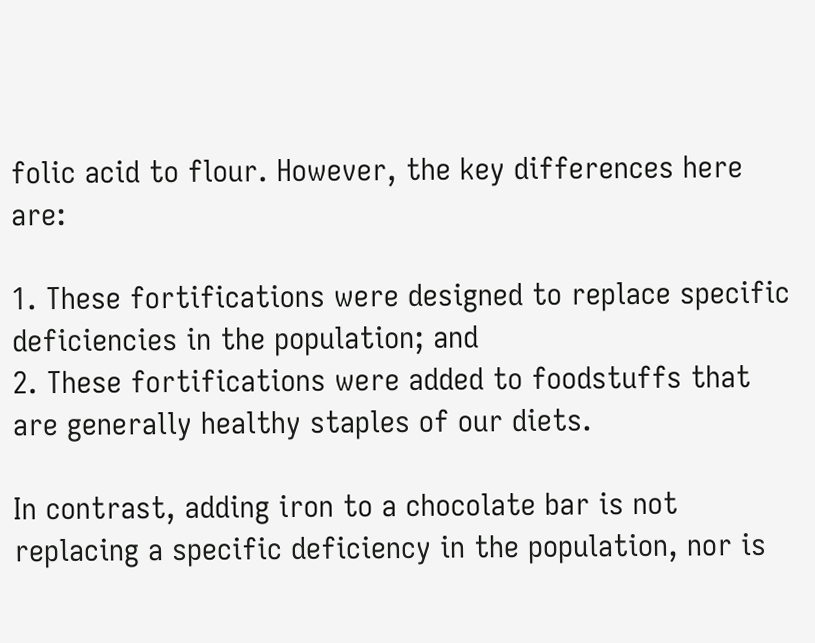folic acid to flour. However, the key differences here are:

1. These fortifications were designed to replace specific deficiencies in the population; and
2. These fortifications were added to foodstuffs that are generally healthy staples of our diets.

In contrast, adding iron to a chocolate bar is not replacing a specific deficiency in the population, nor is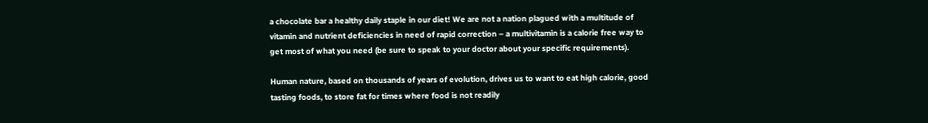a chocolate bar a healthy daily staple in our diet! We are not a nation plagued with a multitude of vitamin and nutrient deficiencies in need of rapid correction – a multivitamin is a calorie free way to get most of what you need (be sure to speak to your doctor about your specific requirements).

Human nature, based on thousands of years of evolution, drives us to want to eat high calorie, good tasting foods, to store fat for times where food is not readily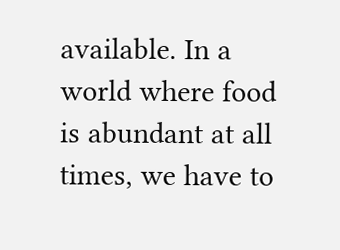available. In a world where food is abundant at all times, we have to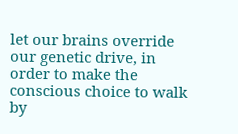let our brains override our genetic drive, in order to make the conscious choice to walk by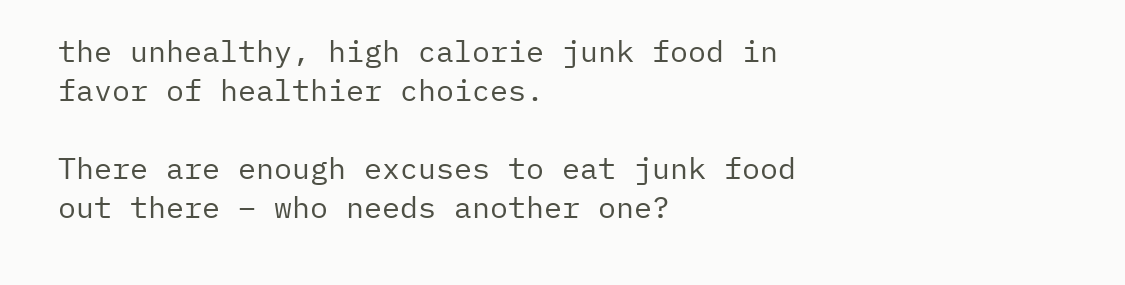the unhealthy, high calorie junk food in favor of healthier choices.

There are enough excuses to eat junk food out there – who needs another one?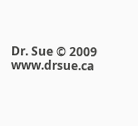Dr. Sue © 2009 www.drsue.ca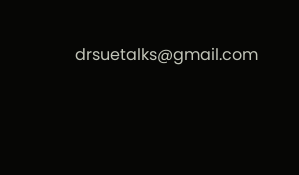drsuetalks@gmail.com